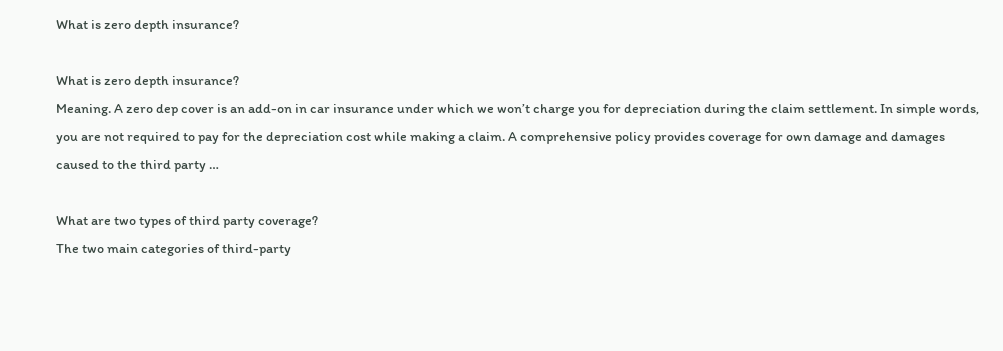What is zero depth insurance?

What is zero depth insurance?
Meaning. A zero dep cover is an add-on in car insurance under which we won’t charge you for depreciation during the claim settlement. In simple words, you are not required to pay for the depreciation cost while making a claim. A comprehensive policy provides coverage for own damage and damages caused to the third party …

What are two types of third party coverage?
The two main categories of third-party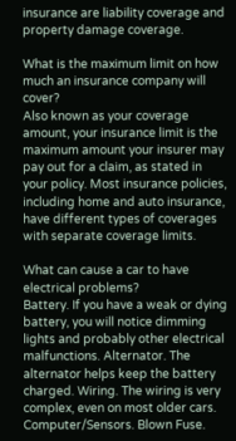insurance are liability coverage and property damage coverage.

What is the maximum limit on how much an insurance company will cover?
Also known as your coverage amount, your insurance limit is the maximum amount your insurer may pay out for a claim, as stated in your policy. Most insurance policies, including home and auto insurance, have different types of coverages with separate coverage limits.

What can cause a car to have electrical problems?
Battery. If you have a weak or dying battery, you will notice dimming lights and probably other electrical malfunctions. Alternator. The alternator helps keep the battery charged. Wiring. The wiring is very complex, even on most older cars. Computer/Sensors. Blown Fuse.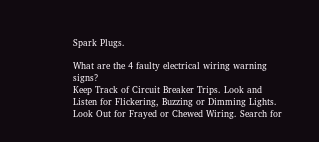Spark Plugs.

What are the 4 faulty electrical wiring warning signs?
Keep Track of Circuit Breaker Trips. Look and Listen for Flickering, Buzzing or Dimming Lights. Look Out for Frayed or Chewed Wiring. Search for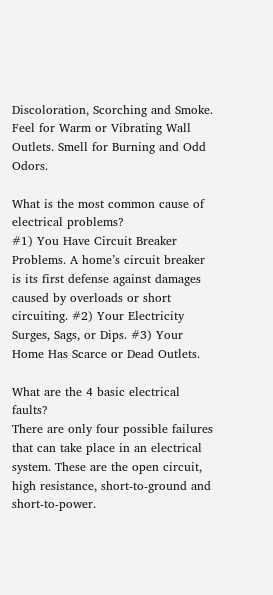Discoloration, Scorching and Smoke. Feel for Warm or Vibrating Wall Outlets. Smell for Burning and Odd Odors.

What is the most common cause of electrical problems?
#1) You Have Circuit Breaker Problems. A home’s circuit breaker is its first defense against damages caused by overloads or short circuiting. #2) Your Electricity Surges, Sags, or Dips. #3) Your Home Has Scarce or Dead Outlets.

What are the 4 basic electrical faults?
There are only four possible failures that can take place in an electrical system. These are the open circuit, high resistance, short-to-ground and short-to-power.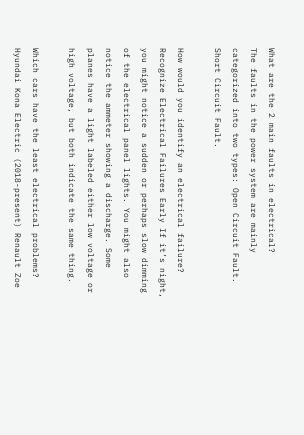What are the 2 main faults in electrical?
The faults in the power system are mainly categorized into two types: Open Circuit Fault. Short Circuit Fault.

How would you identify an electrical failure?
Recognize Electrical Failures Early If it’s night, you might notice a sudden or perhaps slow dimming of the electrical panel lights. You might also notice the ammeter showing a discharge. Some planes have a light labeled either low voltage or high voltage, but both indicate the same thing.

Which cars have the least electrical problems?
Hyundai Kona Electric (2018-present) Renault Zoe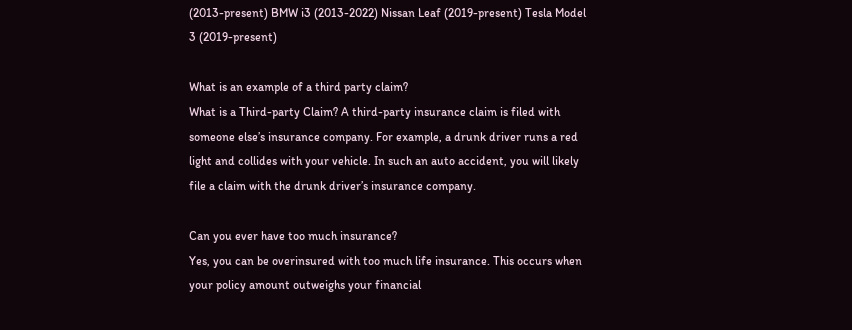(2013-present) BMW i3 (2013-2022) Nissan Leaf (2019-present) Tesla Model 3 (2019-present)

What is an example of a third party claim?
What is a Third-party Claim? A third-party insurance claim is filed with someone else’s insurance company. For example, a drunk driver runs a red light and collides with your vehicle. In such an auto accident, you will likely file a claim with the drunk driver’s insurance company.

Can you ever have too much insurance?
Yes, you can be overinsured with too much life insurance. This occurs when your policy amount outweighs your financial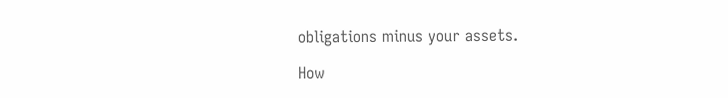obligations minus your assets.

How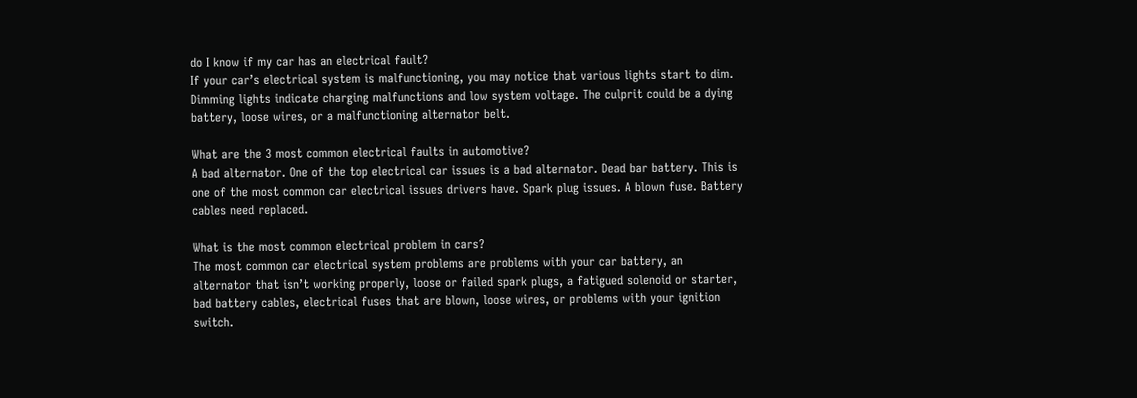do I know if my car has an electrical fault?
If your car’s electrical system is malfunctioning, you may notice that various lights start to dim. Dimming lights indicate charging malfunctions and low system voltage. The culprit could be a dying battery, loose wires, or a malfunctioning alternator belt.

What are the 3 most common electrical faults in automotive?
A bad alternator. One of the top electrical car issues is a bad alternator. Dead bar battery. This is one of the most common car electrical issues drivers have. Spark plug issues. A blown fuse. Battery cables need replaced.

What is the most common electrical problem in cars?
The most common car electrical system problems are problems with your car battery, an alternator that isn’t working properly, loose or failed spark plugs, a fatigued solenoid or starter, bad battery cables, electrical fuses that are blown, loose wires, or problems with your ignition switch.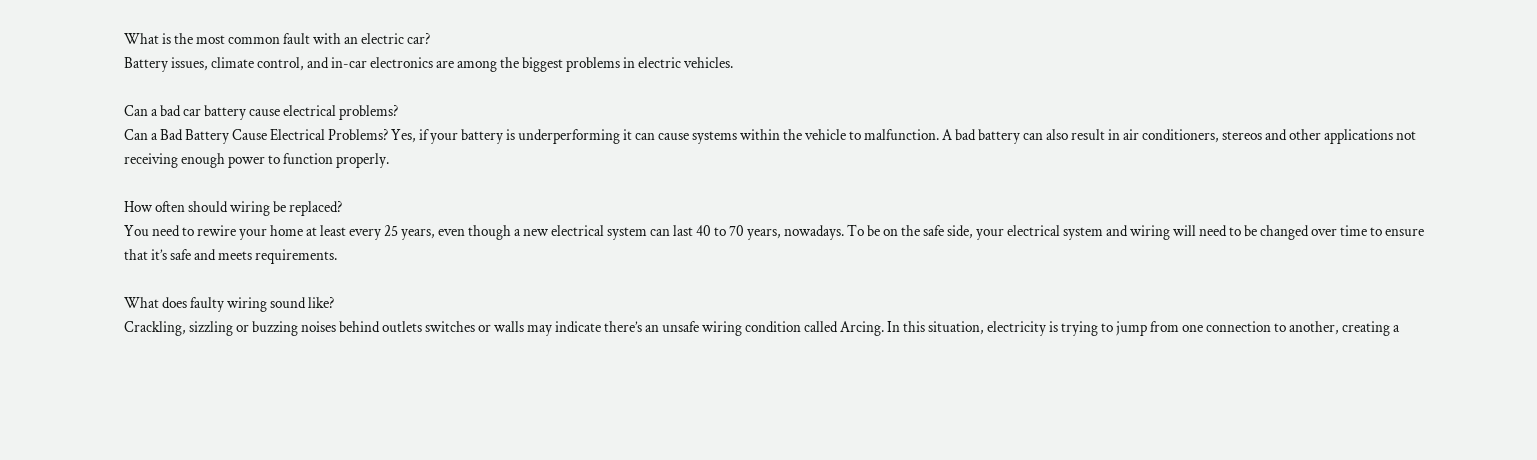What is the most common fault with an electric car?
Battery issues, climate control, and in-car electronics are among the biggest problems in electric vehicles.

Can a bad car battery cause electrical problems?
Can a Bad Battery Cause Electrical Problems? Yes, if your battery is underperforming it can cause systems within the vehicle to malfunction. A bad battery can also result in air conditioners, stereos and other applications not receiving enough power to function properly.

How often should wiring be replaced?
You need to rewire your home at least every 25 years, even though a new electrical system can last 40 to 70 years, nowadays. To be on the safe side, your electrical system and wiring will need to be changed over time to ensure that it’s safe and meets requirements.

What does faulty wiring sound like?
Crackling, sizzling or buzzing noises behind outlets switches or walls may indicate there’s an unsafe wiring condition called Arcing. In this situation, electricity is trying to jump from one connection to another, creating a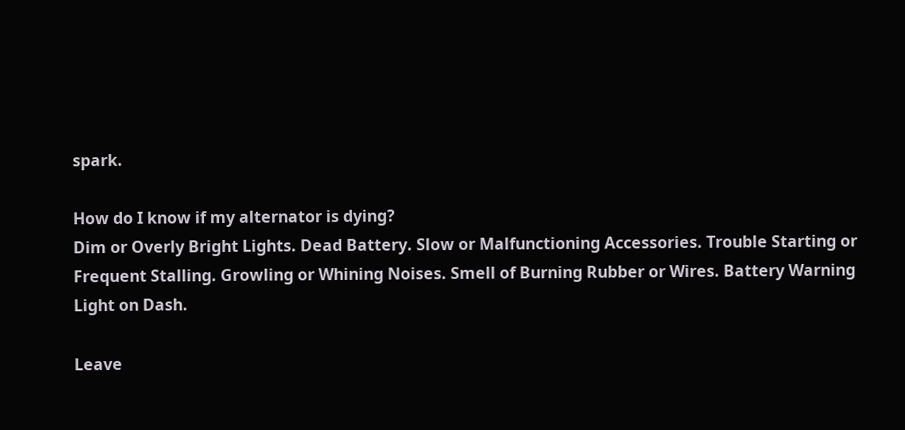spark.

How do I know if my alternator is dying?
Dim or Overly Bright Lights. Dead Battery. Slow or Malfunctioning Accessories. Trouble Starting or Frequent Stalling. Growling or Whining Noises. Smell of Burning Rubber or Wires. Battery Warning Light on Dash.

Leave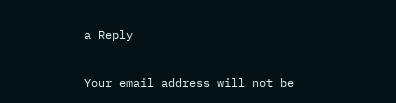a Reply

Your email address will not be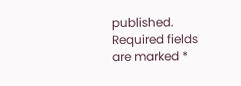published. Required fields are marked *